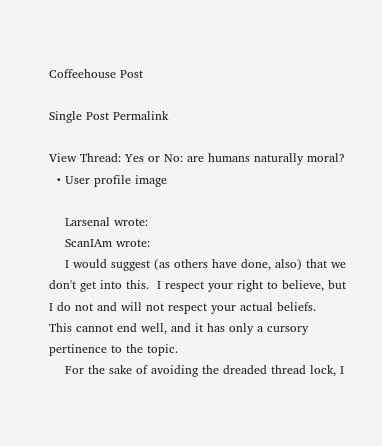Coffeehouse Post

Single Post Permalink

View Thread: Yes or No: are humans naturally moral?
  • User profile image

    Larsenal wrote:
    ScanIAm wrote:
    I would suggest (as others have done, also) that we don't get into this.  I respect your right to believe, but I do not and will not respect your actual beliefs.  This cannot end well, and it has only a cursory pertinence to the topic.
    For the sake of avoiding the dreaded thread lock, I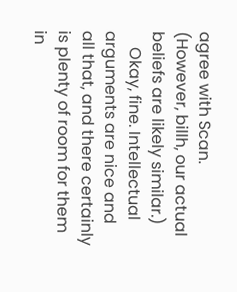agree with Scan.  (However, billh, our actual beliefs are likely similar.)
    Okay, fine. Intellectual arguments are nice and all that, and there certainly is plenty of room for them in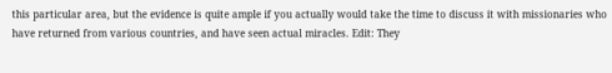this particular area, but the evidence is quite ample if you actually would take the time to discuss it with missionaries who have returned from various countries, and have seen actual miracles. Edit: They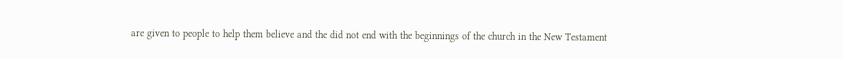are given to people to help them believe and the did not end with the beginnings of the church in the New Testament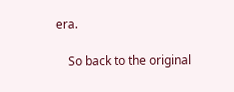era.

    So back to the original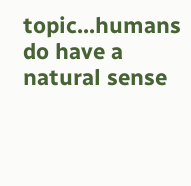topic...humans do have a natural sense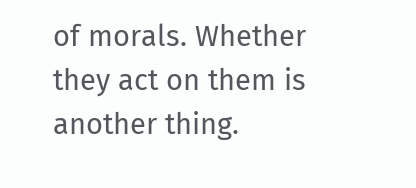of morals. Whether they act on them is another thing.